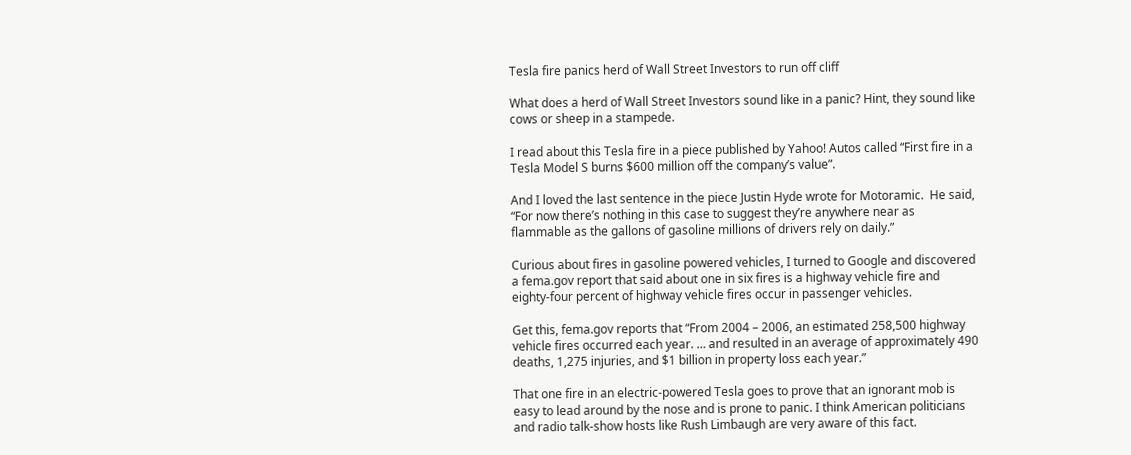Tesla fire panics herd of Wall Street Investors to run off cliff

What does a herd of Wall Street Investors sound like in a panic? Hint, they sound like cows or sheep in a stampede.

I read about this Tesla fire in a piece published by Yahoo! Autos called “First fire in a Tesla Model S burns $600 million off the company’s value”.

And I loved the last sentence in the piece Justin Hyde wrote for Motoramic.  He said, “For now there’s nothing in this case to suggest they’re anywhere near as flammable as the gallons of gasoline millions of drivers rely on daily.”

Curious about fires in gasoline powered vehicles, I turned to Google and discovered a fema.gov report that said about one in six fires is a highway vehicle fire and eighty-four percent of highway vehicle fires occur in passenger vehicles.

Get this, fema.gov reports that “From 2004 – 2006, an estimated 258,500 highway vehicle fires occurred each year. … and resulted in an average of approximately 490 deaths, 1,275 injuries, and $1 billion in property loss each year.”

That one fire in an electric-powered Tesla goes to prove that an ignorant mob is easy to lead around by the nose and is prone to panic. I think American politicians and radio talk-show hosts like Rush Limbaugh are very aware of this fact.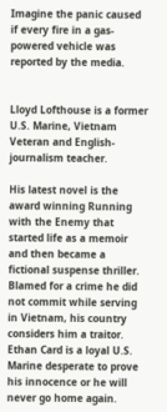Imagine the panic caused if every fire in a gas-powered vehicle was reported by the media.


Lloyd Lofthouse is a former U.S. Marine, Vietnam Veteran and English-journalism teacher.

His latest novel is the award winning Running with the Enemy that started life as a memoir and then became a fictional suspense thriller. Blamed for a crime he did not commit while serving in Vietnam, his country considers him a traitor. Ethan Card is a loyal U.S. Marine desperate to prove his innocence or he will never go home again.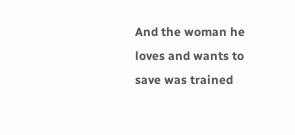And the woman he loves and wants to save was trained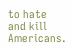to hate and kill Americans.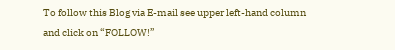To follow this Blog via E-mail see upper left-hand column and click on “FOLLOW!”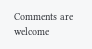Comments are welcome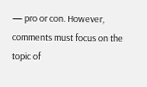— pro or con. However, comments must focus on the topic of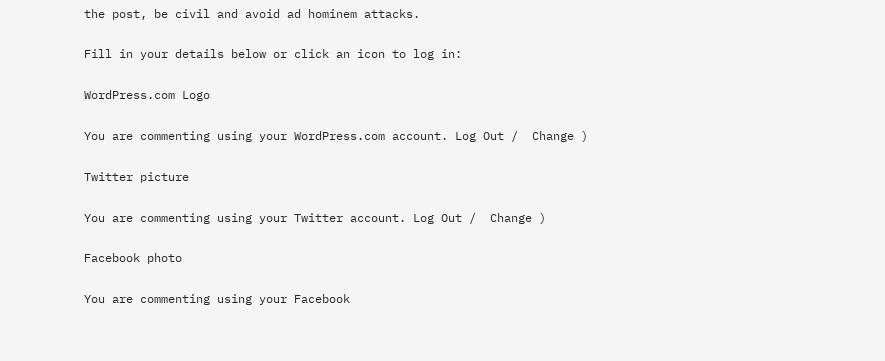the post, be civil and avoid ad hominem attacks.

Fill in your details below or click an icon to log in:

WordPress.com Logo

You are commenting using your WordPress.com account. Log Out /  Change )

Twitter picture

You are commenting using your Twitter account. Log Out /  Change )

Facebook photo

You are commenting using your Facebook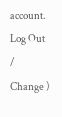account. Log Out /  Change )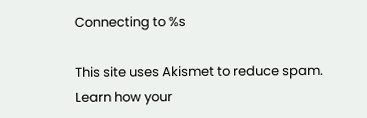Connecting to %s

This site uses Akismet to reduce spam. Learn how your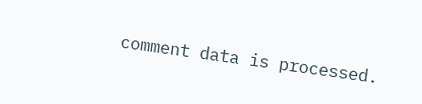comment data is processed.